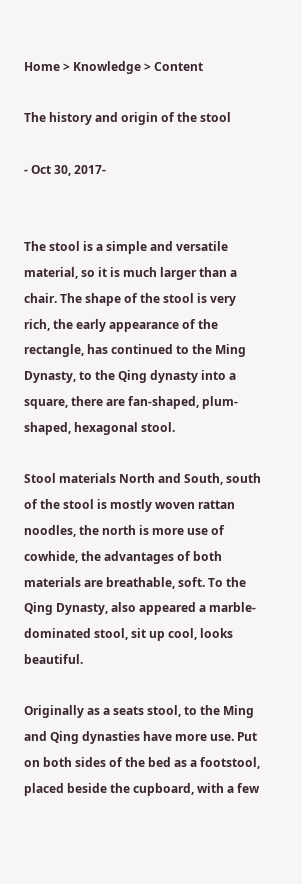Home > Knowledge > Content

The history and origin of the stool

- Oct 30, 2017-


The stool is a simple and versatile material, so it is much larger than a chair. The shape of the stool is very rich, the early appearance of the rectangle, has continued to the Ming Dynasty, to the Qing dynasty into a square, there are fan-shaped, plum-shaped, hexagonal stool.

Stool materials North and South, south of the stool is mostly woven rattan noodles, the north is more use of cowhide, the advantages of both materials are breathable, soft. To the Qing Dynasty, also appeared a marble-dominated stool, sit up cool, looks beautiful.

Originally as a seats stool, to the Ming and Qing dynasties have more use. Put on both sides of the bed as a footstool, placed beside the cupboard, with a few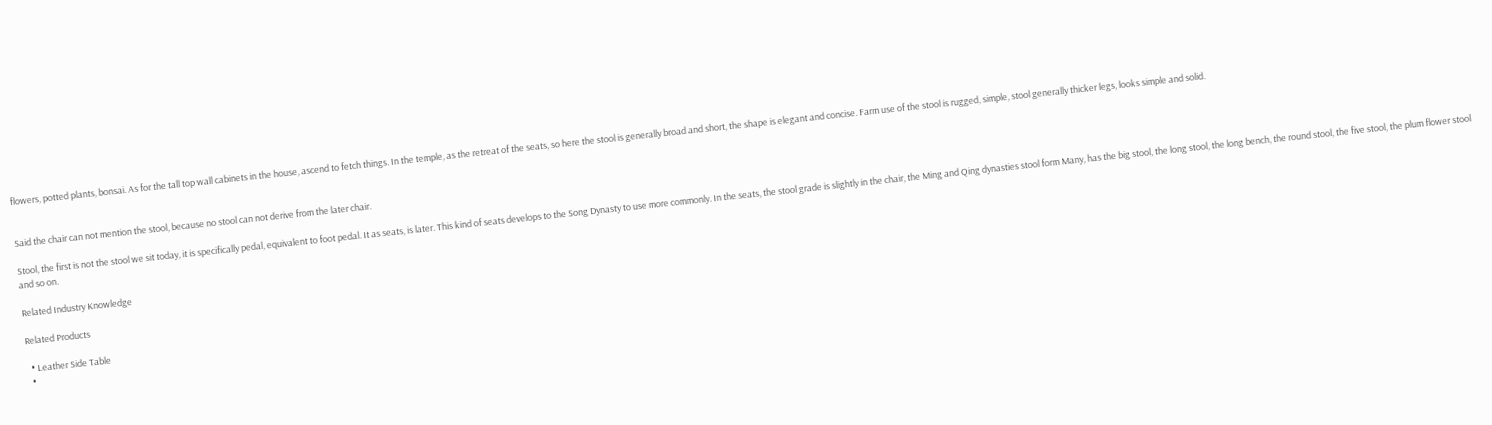flowers, potted plants, bonsai. As for the tall top wall cabinets in the house, ascend to fetch things. In the temple, as the retreat of the seats, so here the stool is generally broad and short, the shape is elegant and concise. Farm use of the stool is rugged, simple, stool generally thicker legs, looks simple and solid.


Said the chair can not mention the stool, because no stool can not derive from the later chair.

Stool, the first is not the stool we sit today, it is specifically pedal, equivalent to foot pedal. It as seats, is later. This kind of seats develops to the Song Dynasty to use more commonly. In the seats, the stool grade is slightly in the chair, the Ming and Qing dynasties stool form Many, has the big stool, the long stool, the long bench, the round stool, the five stool, the plum flower stool and so on.

Related Industry Knowledge

Related Products

  • Leather Side Table
  •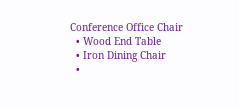Conference Office Chair
  • Wood End Table
  • Iron Dining Chair
  •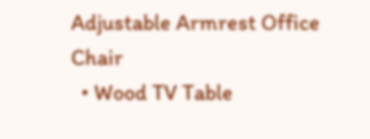Adjustable Armrest Office Chair
  • Wood TV Table